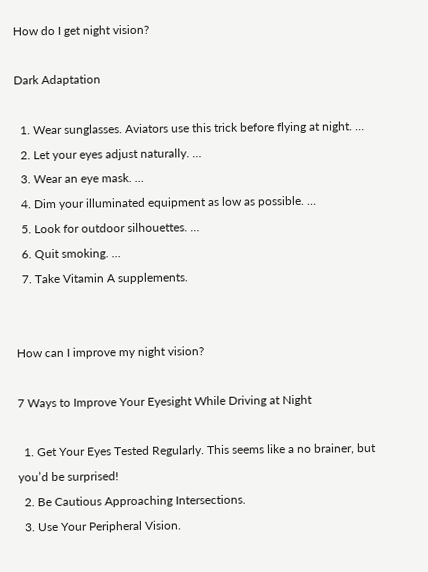How do I get night vision?

Dark Adaptation

  1. Wear sunglasses. Aviators use this trick before flying at night. …
  2. Let your eyes adjust naturally. …
  3. Wear an eye mask. …
  4. Dim your illuminated equipment as low as possible. …
  5. Look for outdoor silhouettes. …
  6. Quit smoking. …
  7. Take Vitamin A supplements.


How can I improve my night vision?

7 Ways to Improve Your Eyesight While Driving at Night

  1. Get Your Eyes Tested Regularly. This seems like a no brainer, but you’d be surprised!
  2. Be Cautious Approaching Intersections.
  3. Use Your Peripheral Vision.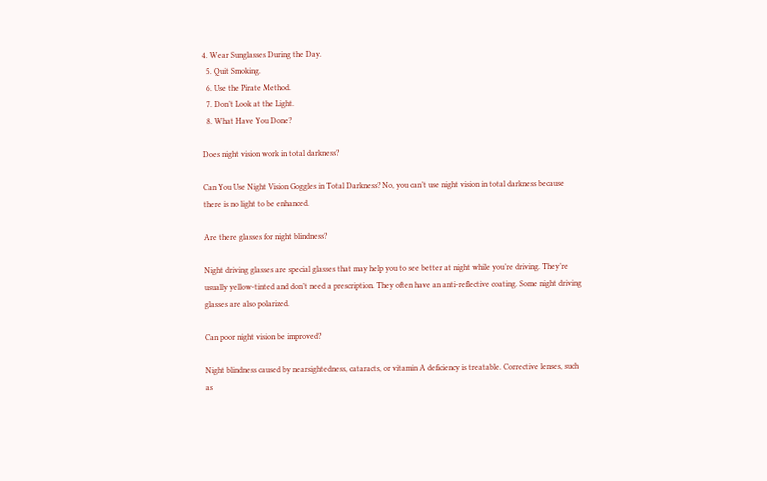4. Wear Sunglasses During the Day.
  5. Quit Smoking.
  6. Use the Pirate Method.
  7. Don’t Look at the Light.
  8. What Have You Done?

Does night vision work in total darkness?

Can You Use Night Vision Goggles in Total Darkness? No, you can’t use night vision in total darkness because there is no light to be enhanced.

Are there glasses for night blindness?

Night driving glasses are special glasses that may help you to see better at night while you’re driving. They’re usually yellow-tinted and don’t need a prescription. They often have an anti-reflective coating. Some night driving glasses are also polarized.

Can poor night vision be improved?

Night blindness caused by nearsightedness, cataracts, or vitamin A deficiency is treatable. Corrective lenses, such as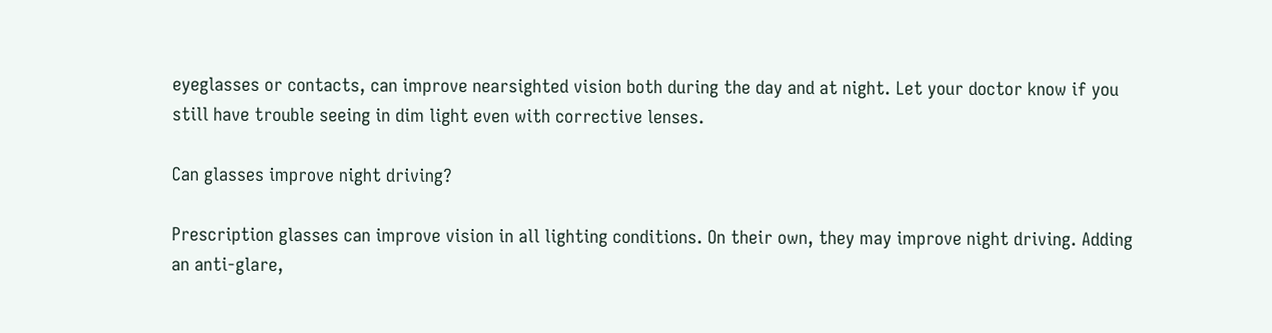eyeglasses or contacts, can improve nearsighted vision both during the day and at night. Let your doctor know if you still have trouble seeing in dim light even with corrective lenses.

Can glasses improve night driving?

Prescription glasses can improve vision in all lighting conditions. On their own, they may improve night driving. Adding an anti-glare,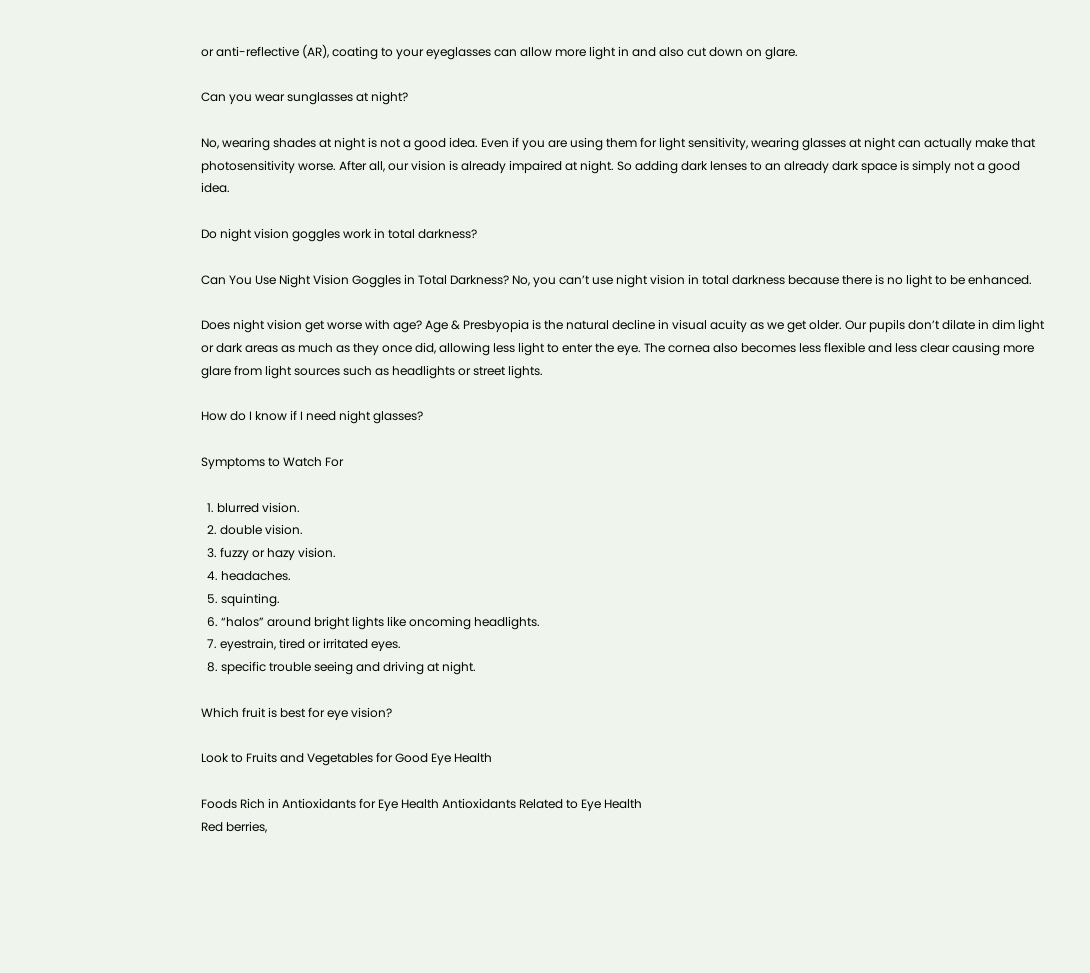or anti-reflective (AR), coating to your eyeglasses can allow more light in and also cut down on glare.

Can you wear sunglasses at night?

No, wearing shades at night is not a good idea. Even if you are using them for light sensitivity, wearing glasses at night can actually make that photosensitivity worse. After all, our vision is already impaired at night. So adding dark lenses to an already dark space is simply not a good idea.

Do night vision goggles work in total darkness?

Can You Use Night Vision Goggles in Total Darkness? No, you can’t use night vision in total darkness because there is no light to be enhanced.

Does night vision get worse with age? Age & Presbyopia is the natural decline in visual acuity as we get older. Our pupils don’t dilate in dim light or dark areas as much as they once did, allowing less light to enter the eye. The cornea also becomes less flexible and less clear causing more glare from light sources such as headlights or street lights.

How do I know if I need night glasses?

Symptoms to Watch For

  1. blurred vision.
  2. double vision.
  3. fuzzy or hazy vision.
  4. headaches.
  5. squinting.
  6. “halos” around bright lights like oncoming headlights.
  7. eyestrain, tired or irritated eyes.
  8. specific trouble seeing and driving at night.

Which fruit is best for eye vision?

Look to Fruits and Vegetables for Good Eye Health

Foods Rich in Antioxidants for Eye Health Antioxidants Related to Eye Health
Red berries,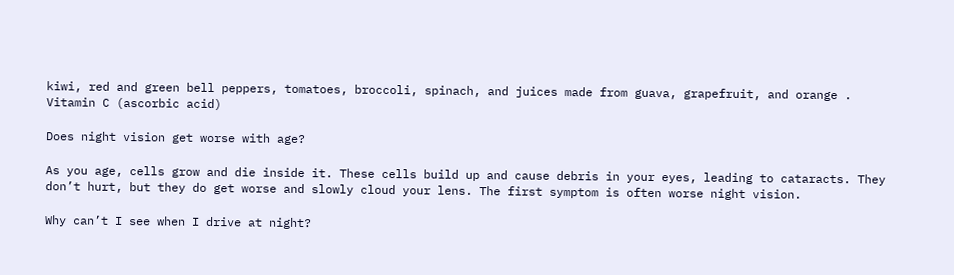kiwi, red and green bell peppers, tomatoes, broccoli, spinach, and juices made from guava, grapefruit, and orange . Vitamin C (ascorbic acid)

Does night vision get worse with age?

As you age, cells grow and die inside it. These cells build up and cause debris in your eyes, leading to cataracts. They don’t hurt, but they do get worse and slowly cloud your lens. The first symptom is often worse night vision.

Why can’t I see when I drive at night?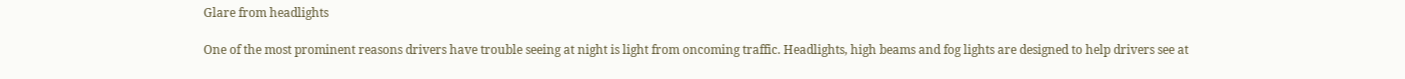Glare from headlights

One of the most prominent reasons drivers have trouble seeing at night is light from oncoming traffic. Headlights, high beams and fog lights are designed to help drivers see at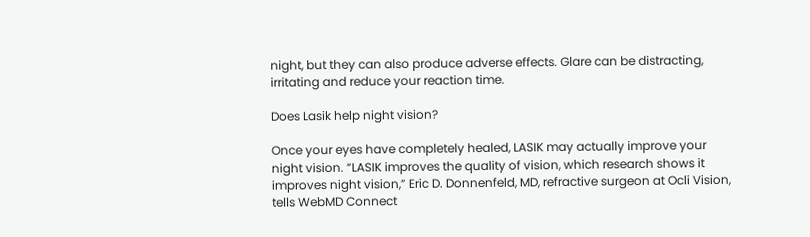night, but they can also produce adverse effects. Glare can be distracting, irritating and reduce your reaction time.

Does Lasik help night vision?

Once your eyes have completely healed, LASIK may actually improve your night vision. “LASIK improves the quality of vision, which research shows it improves night vision,” Eric D. Donnenfeld, MD, refractive surgeon at Ocli Vision, tells WebMD Connect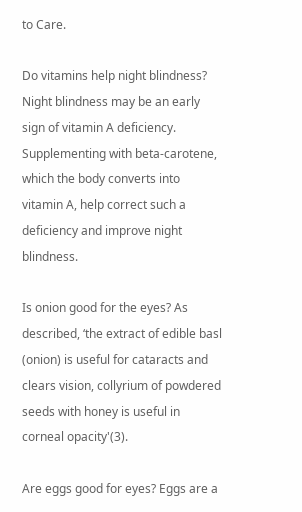to Care.

Do vitamins help night blindness? Night blindness may be an early sign of vitamin A deficiency. Supplementing with beta-carotene, which the body converts into vitamin A, help correct such a deficiency and improve night blindness.

Is onion good for the eyes? As described, ‘the extract of edible basl (onion) is useful for cataracts and clears vision, collyrium of powdered seeds with honey is useful in corneal opacity'(3).

Are eggs good for eyes? Eggs are a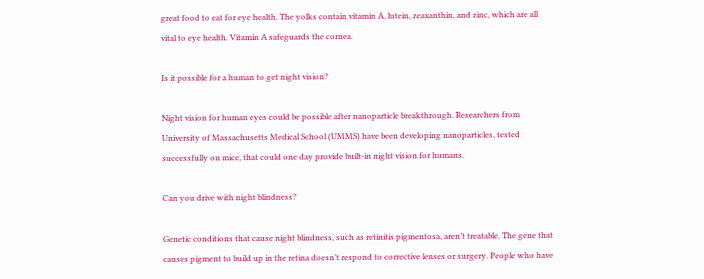great food to eat for eye health. The yolks contain vitamin A, lutein, zeaxanthin, and zinc, which are all vital to eye health. Vitamin A safeguards the cornea.

Is it possible for a human to get night vision?

Night vision for human eyes could be possible after nanoparticle breakthrough. Researchers from University of Massachusetts Medical School (UMMS) have been developing nanoparticles, tested successfully on mice, that could one day provide built-in night vision for humans.

Can you drive with night blindness?

Genetic conditions that cause night blindness, such as retinitis pigmentosa, aren’t treatable. The gene that causes pigment to build up in the retina doesn’t respond to corrective lenses or surgery. People who have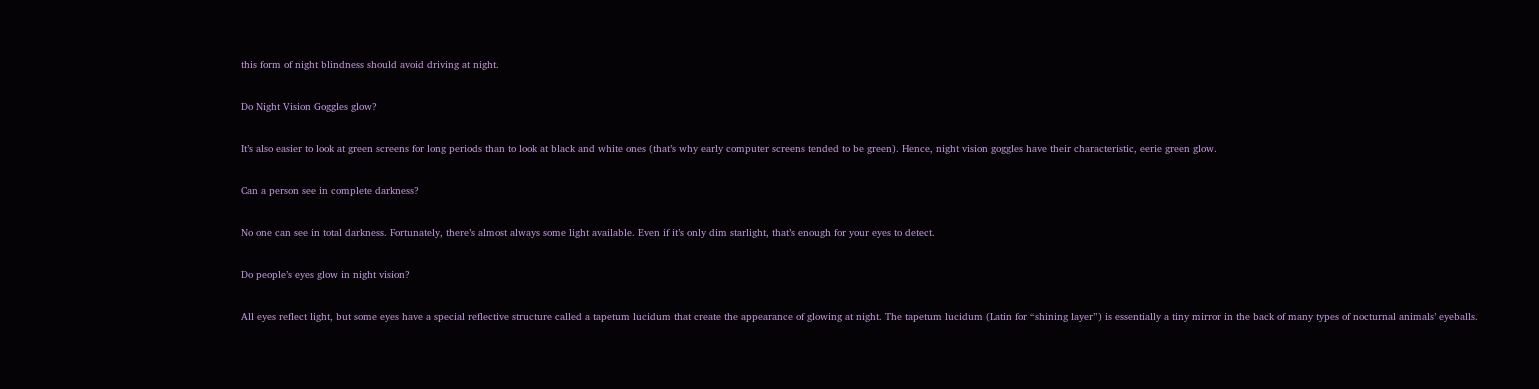this form of night blindness should avoid driving at night.

Do Night Vision Goggles glow?

It’s also easier to look at green screens for long periods than to look at black and white ones (that’s why early computer screens tended to be green). Hence, night vision goggles have their characteristic, eerie green glow.

Can a person see in complete darkness?

No one can see in total darkness. Fortunately, there’s almost always some light available. Even if it’s only dim starlight, that’s enough for your eyes to detect.

Do people’s eyes glow in night vision?

All eyes reflect light, but some eyes have a special reflective structure called a tapetum lucidum that create the appearance of glowing at night. The tapetum lucidum (Latin for “shining layer”) is essentially a tiny mirror in the back of many types of nocturnal animals’ eyeballs.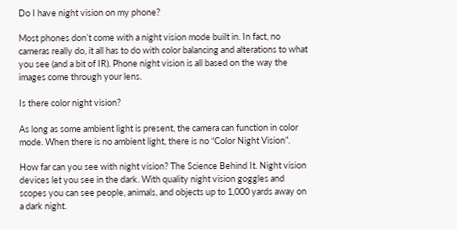Do I have night vision on my phone?

Most phones don’t come with a night vision mode built in. In fact, no cameras really do, it all has to do with color balancing and alterations to what you see (and a bit of IR). Phone night vision is all based on the way the images come through your lens.

Is there color night vision?

As long as some ambient light is present, the camera can function in color mode. When there is no ambient light, there is no “Color Night Vision”.

How far can you see with night vision? The Science Behind It. Night vision devices let you see in the dark. With quality night vision goggles and scopes you can see people, animals, and objects up to 1,000 yards away on a dark night.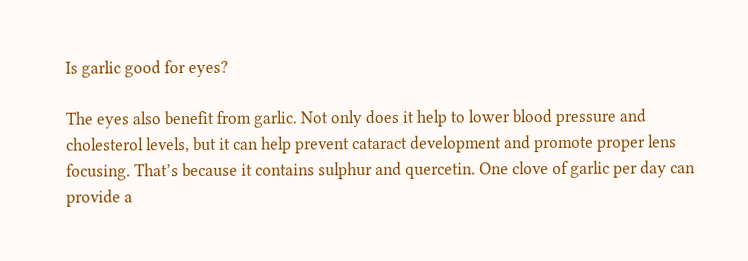Is garlic good for eyes?

The eyes also benefit from garlic. Not only does it help to lower blood pressure and cholesterol levels, but it can help prevent cataract development and promote proper lens focusing. That’s because it contains sulphur and quercetin. One clove of garlic per day can provide a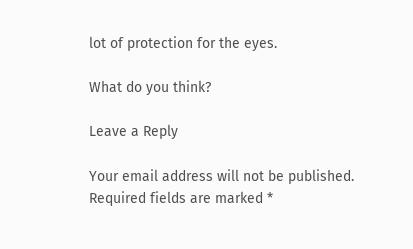lot of protection for the eyes.

What do you think?

Leave a Reply

Your email address will not be published. Required fields are marked *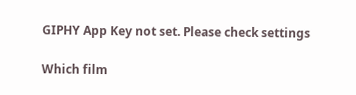GIPHY App Key not set. Please check settings

Which film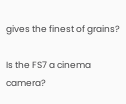gives the finest of grains?

Is the FS7 a cinema camera?